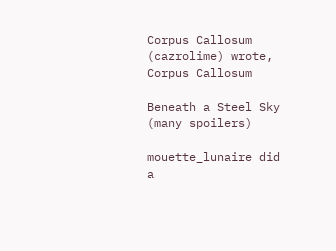Corpus Callosum (cazrolime) wrote,
Corpus Callosum

Beneath a Steel Sky (many spoilers)

mouette_lunaire did a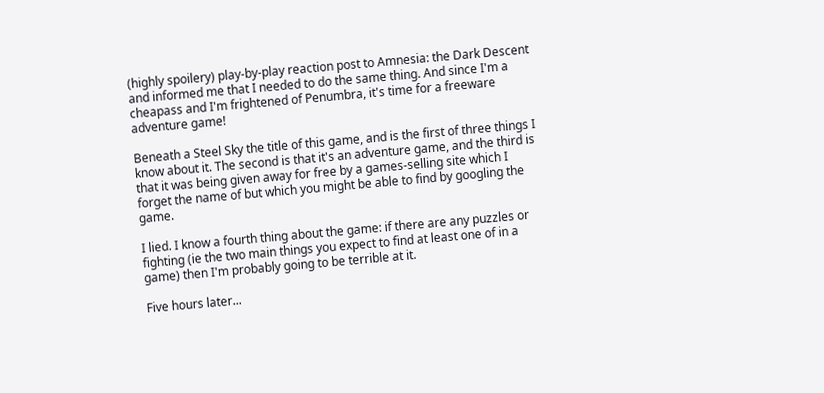(highly spoilery) play-by-play reaction post to Amnesia: the Dark Descent and informed me that I needed to do the same thing. And since I'm a cheapass and I'm frightened of Penumbra, it's time for a freeware adventure game!

Beneath a Steel Sky the title of this game, and is the first of three things I know about it. The second is that it's an adventure game, and the third is that it was being given away for free by a games-selling site which I forget the name of but which you might be able to find by googling the game.

I lied. I know a fourth thing about the game: if there are any puzzles or fighting (ie the two main things you expect to find at least one of in a game) then I'm probably going to be terrible at it.

Five hours later...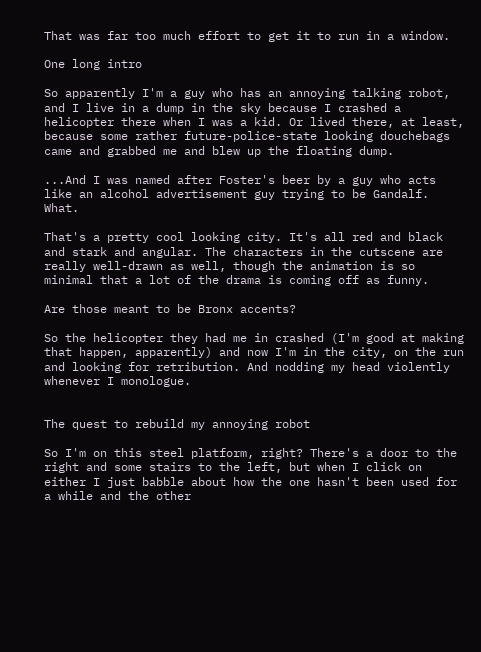That was far too much effort to get it to run in a window.

One long intro

So apparently I'm a guy who has an annoying talking robot, and I live in a dump in the sky because I crashed a helicopter there when I was a kid. Or lived there, at least, because some rather future-police-state looking douchebags came and grabbed me and blew up the floating dump.

...And I was named after Foster's beer by a guy who acts like an alcohol advertisement guy trying to be Gandalf. What.

That's a pretty cool looking city. It's all red and black and stark and angular. The characters in the cutscene are really well-drawn as well, though the animation is so minimal that a lot of the drama is coming off as funny.

Are those meant to be Bronx accents?

So the helicopter they had me in crashed (I'm good at making that happen, apparently) and now I'm in the city, on the run and looking for retribution. And nodding my head violently whenever I monologue.


The quest to rebuild my annoying robot

So I'm on this steel platform, right? There's a door to the right and some stairs to the left, but when I click on either I just babble about how the one hasn't been used for a while and the other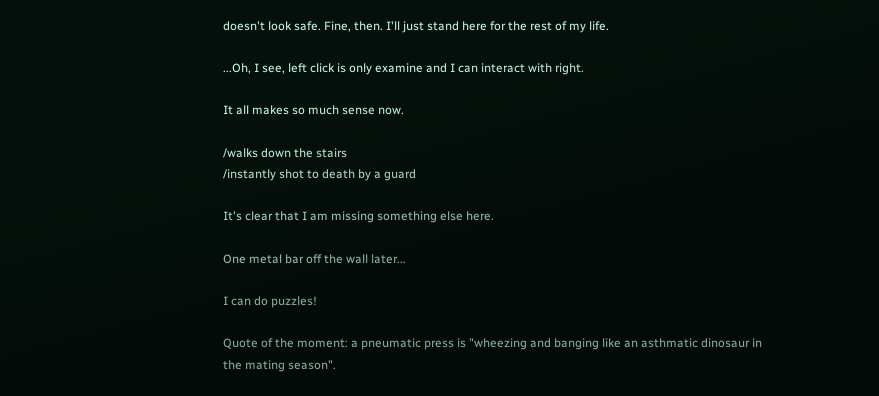doesn't look safe. Fine, then. I'll just stand here for the rest of my life.

...Oh, I see, left click is only examine and I can interact with right.

It all makes so much sense now.

/walks down the stairs
/instantly shot to death by a guard

It's clear that I am missing something else here.

One metal bar off the wall later...

I can do puzzles!

Quote of the moment: a pneumatic press is "wheezing and banging like an asthmatic dinosaur in the mating season".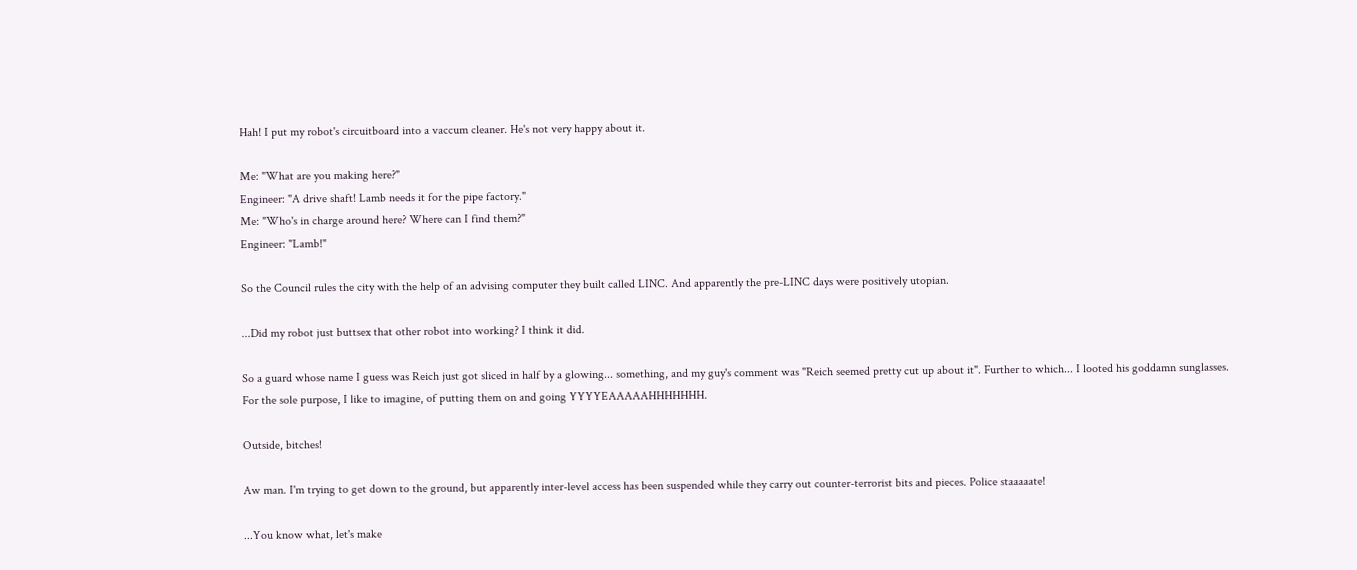Hah! I put my robot's circuitboard into a vaccum cleaner. He's not very happy about it.

Me: "What are you making here?"
Engineer: "A drive shaft! Lamb needs it for the pipe factory."
Me: "Who's in charge around here? Where can I find them?"
Engineer: "Lamb!"

So the Council rules the city with the help of an advising computer they built called LINC. And apparently the pre-LINC days were positively utopian.

...Did my robot just buttsex that other robot into working? I think it did.

So a guard whose name I guess was Reich just got sliced in half by a glowing... something, and my guy's comment was "Reich seemed pretty cut up about it". Further to which... I looted his goddamn sunglasses.
For the sole purpose, I like to imagine, of putting them on and going YYYYEAAAAAHHHHHHH.

Outside, bitches!

Aw man. I'm trying to get down to the ground, but apparently inter-level access has been suspended while they carry out counter-terrorist bits and pieces. Police staaaaate!

...You know what, let's make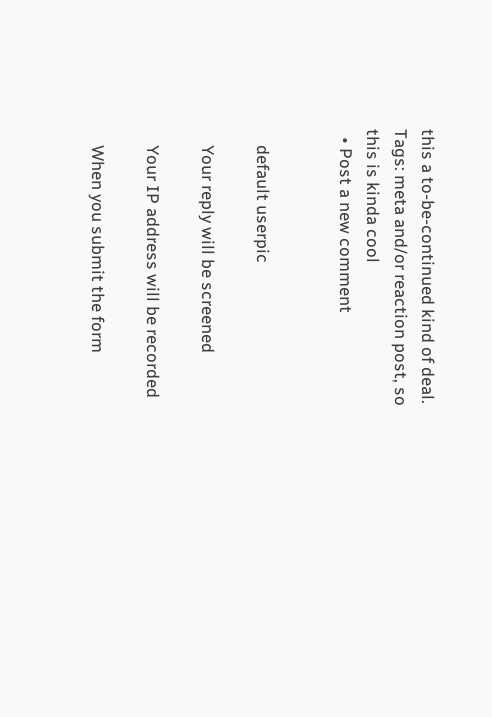this a to-be-continued kind of deal.
Tags: meta and/or reaction post, so this is kinda cool
  • Post a new comment


    default userpic

    Your reply will be screened

    Your IP address will be recorded

    When you submit the form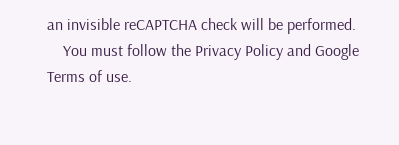an invisible reCAPTCHA check will be performed.
    You must follow the Privacy Policy and Google Terms of use.